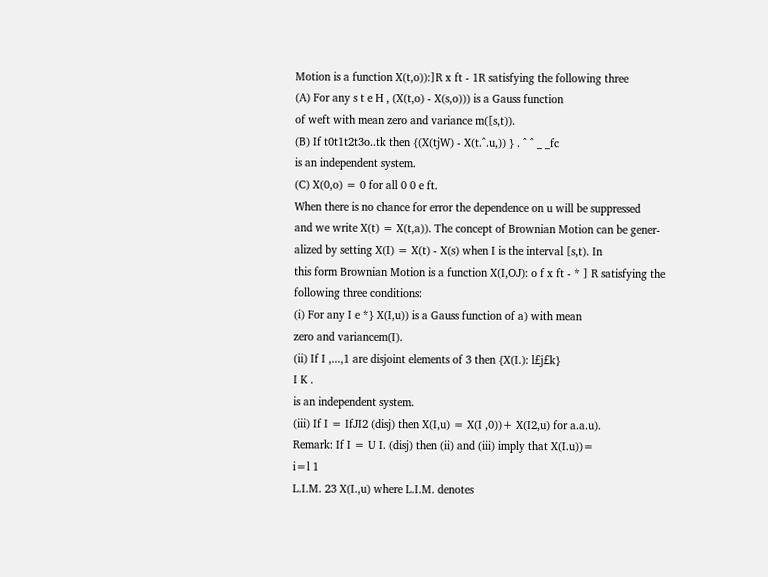Motion is a function X(t,o)):]R x ft - 1R satisfying the following three
(A) For any s t e H , (X(t,o) - X(s,o))) is a Gauss function
of weft with mean zero and variance m([s,t)).
(B) If t0t1t2t3o..tk then {(X(tjW) - X(t.^.u,)) } . ^ ^ _ _fc
is an independent system.
(C) X(0,o) = 0 for all 0 0 e ft.
When there is no chance for error the dependence on u will be suppressed
and we write X(t) = X(t,a)). The concept of Brownian Motion can be gener-
alized by setting X(I) = X(t) - X(s) when I is the interval [s,t). In
this form Brownian Motion is a function X(I,OJ): o f x ft - * ] R satisfying the
following three conditions:
(i) For any I e *} X(I,u)) is a Gauss function of a) with mean
zero and variancem(I).
(ii) If I ,...,1 are disjoint elements of 3 then {X(I.): l£j£k}
I K .
is an independent system.
(iii) If I = IfJI2 (disj) then X(I,u) = X(I ,0))+ X(I2,u) for a.a.u).
Remark: If I = U I. (disj) then (ii) and (iii) imply that X(I.u))=
i=l 1
L.I.M. 23 X(I.,u) where L.I.M. denotes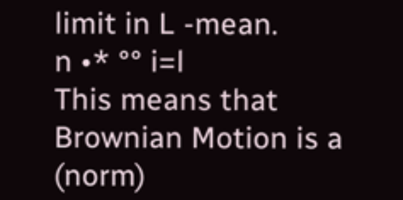limit in L -mean.
n •* °° i=l
This means that Brownian Motion is a (norm)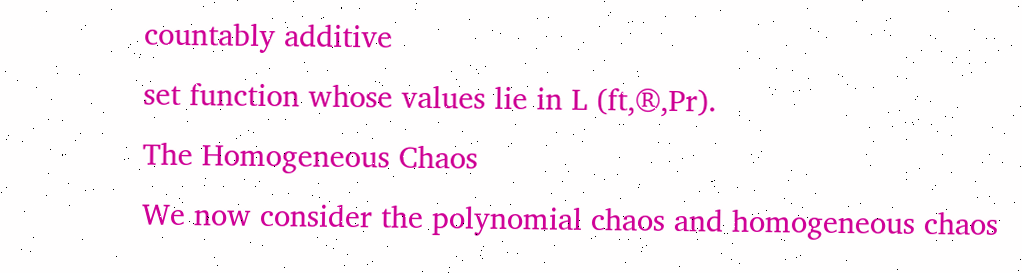countably additive
set function whose values lie in L (ft,®,Pr).
The Homogeneous Chaos
We now consider the polynomial chaos and homogeneous chaos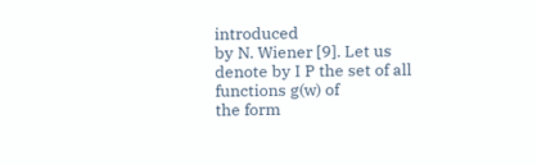introduced
by N. Wiener [9]. Let us denote by I P the set of all functions g(w) of
the form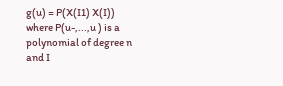g(u) = P(X(I1) X(I))
where P(u-,...,u ) is a polynomial of degree n and I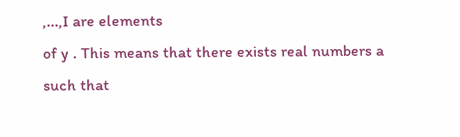,...,I are elements
of y . This means that there exists real numbers a such that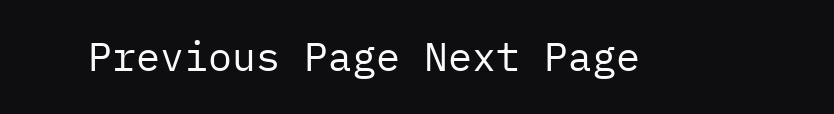Previous Page Next Page